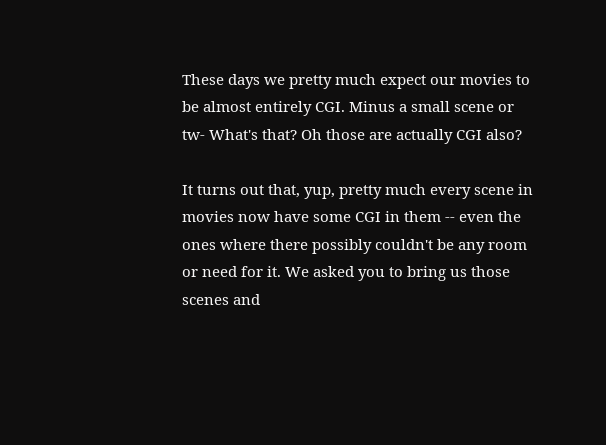These days we pretty much expect our movies to be almost entirely CGI. Minus a small scene or tw- What's that? Oh those are actually CGI also?

It turns out that, yup, pretty much every scene in movies now have some CGI in them -- even the ones where there possibly couldn't be any room or need for it. We asked you to bring us those scenes and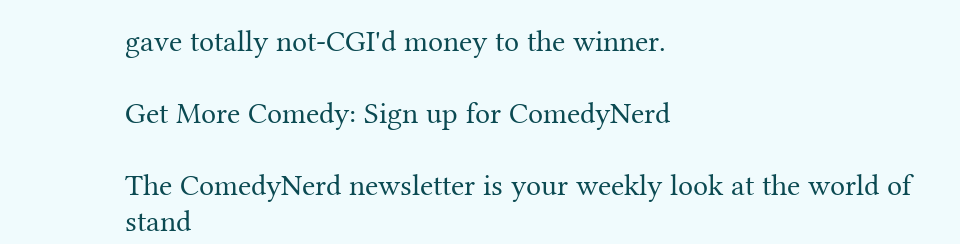gave totally not-CGI'd money to the winner.

Get More Comedy: Sign up for ComedyNerd

The ComedyNerd newsletter is your weekly look at the world of stand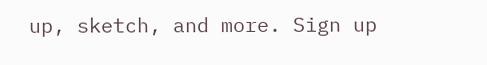up, sketch, and more. Sign up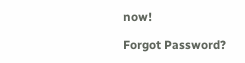now!

Forgot Password?